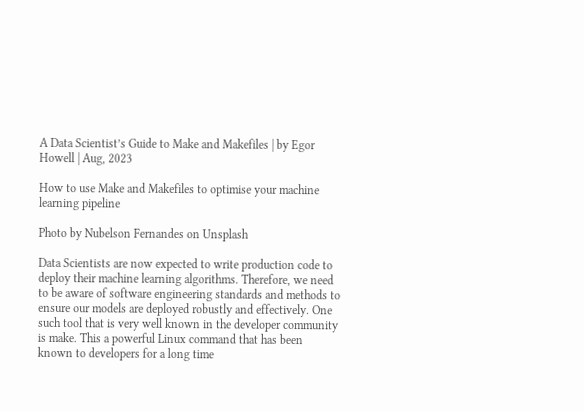A Data Scientist’s Guide to Make and Makefiles | by Egor Howell | Aug, 2023

How to use Make and Makefiles to optimise your machine learning pipeline

Photo by Nubelson Fernandes on Unsplash

Data Scientists are now expected to write production code to deploy their machine learning algorithms. Therefore, we need to be aware of software engineering standards and methods to ensure our models are deployed robustly and effectively. One such tool that is very well known in the developer community is make. This a powerful Linux command that has been known to developers for a long time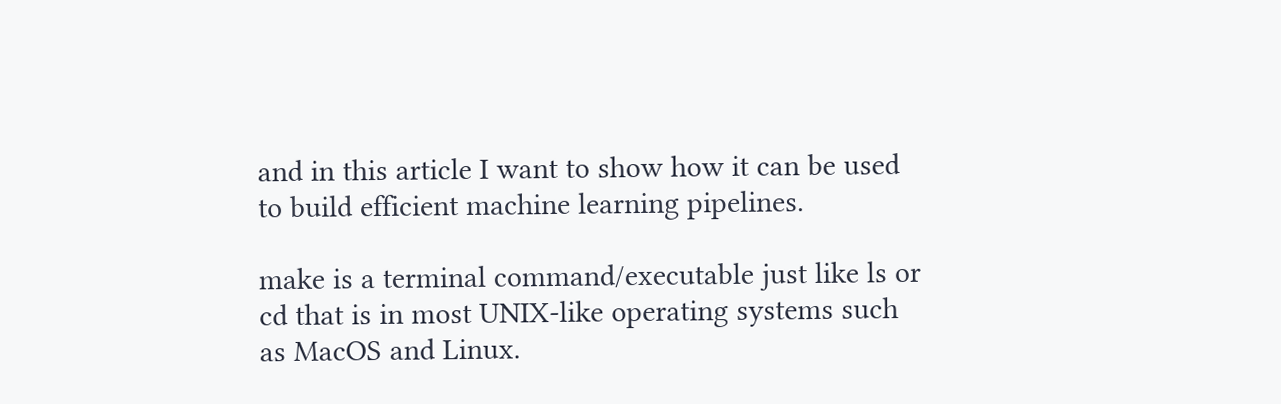and in this article I want to show how it can be used to build efficient machine learning pipelines.

make is a terminal command/executable just like ls or cd that is in most UNIX-like operating systems such as MacOS and Linux.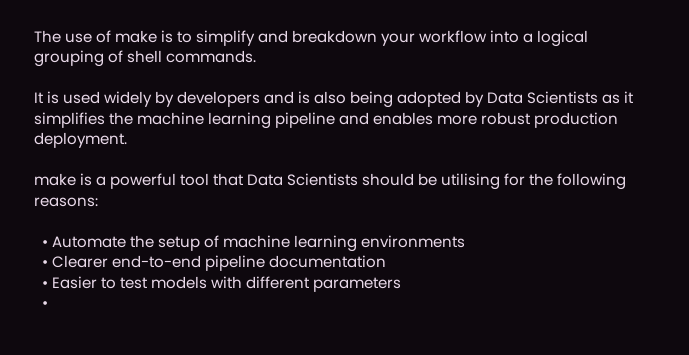The use of make is to simplify and breakdown your workflow into a logical grouping of shell commands.

It is used widely by developers and is also being adopted by Data Scientists as it simplifies the machine learning pipeline and enables more robust production deployment.

make is a powerful tool that Data Scientists should be utilising for the following reasons:

  • Automate the setup of machine learning environments
  • Clearer end-to-end pipeline documentation
  • Easier to test models with different parameters
  •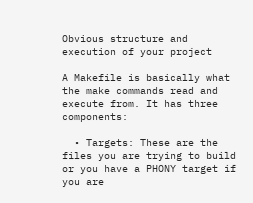Obvious structure and execution of your project

A Makefile is basically what the make commands read and execute from. It has three components:

  • Targets: These are the files you are trying to build or you have a PHONY target if you are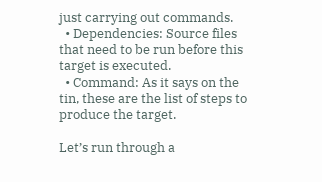just carrying out commands.
  • Dependencies: Source files that need to be run before this target is executed.
  • Command: As it says on the tin, these are the list of steps to produce the target.

Let’s run through a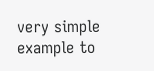very simple example to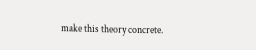make this theory concrete.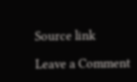Source link

Leave a Comment